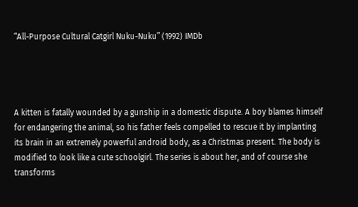“All-Purpose Cultural Catgirl Nuku-Nuku” (1992) IMDb




A kitten is fatally wounded by a gunship in a domestic dispute. A boy blames himself for endangering the animal, so his father feels compelled to rescue it by implanting its brain in an extremely powerful android body, as a Christmas present. The body is modified to look like a cute schoolgirl. The series is about her, and of course she transforms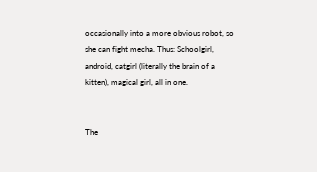occasionally into a more obvious robot, so she can fight mecha. Thus: Schoolgirl, android, catgirl (literally the brain of a kitten), magical girl, all in one.


The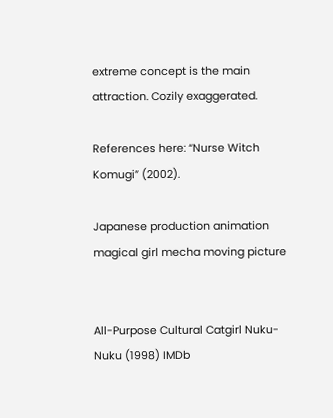extreme concept is the main attraction. Cozily exaggerated.

References here: “Nurse Witch Komugi” (2002).

Japanese production animation magical girl mecha moving picture


All-Purpose Cultural Catgirl Nuku-Nuku (1998) IMDb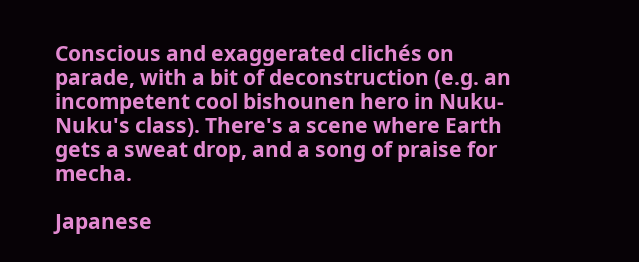Conscious and exaggerated clichés on parade, with a bit of deconstruction (e.g. an incompetent cool bishounen hero in Nuku-Nuku's class). There's a scene where Earth gets a sweat drop, and a song of praise for mecha.

Japanese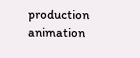production animation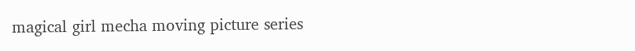magical girl mecha moving picture series